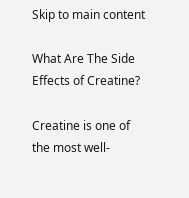Skip to main content

What Are The Side Effects of Creatine?

Creatine is one of the most well-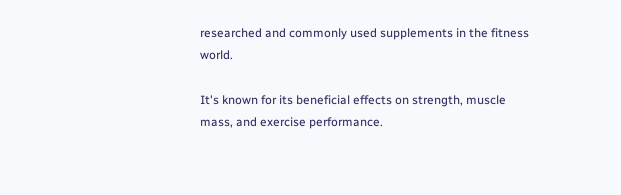researched and commonly used supplements in the fitness world.

It's known for its beneficial effects on strength, muscle mass, and exercise performance.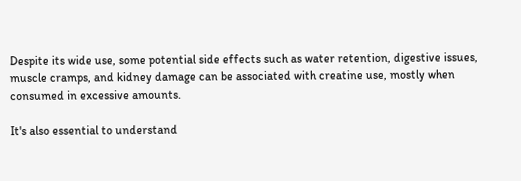Despite its wide use, some potential side effects such as water retention, digestive issues, muscle cramps, and kidney damage can be associated with creatine use, mostly when consumed in excessive amounts.

It's also essential to understand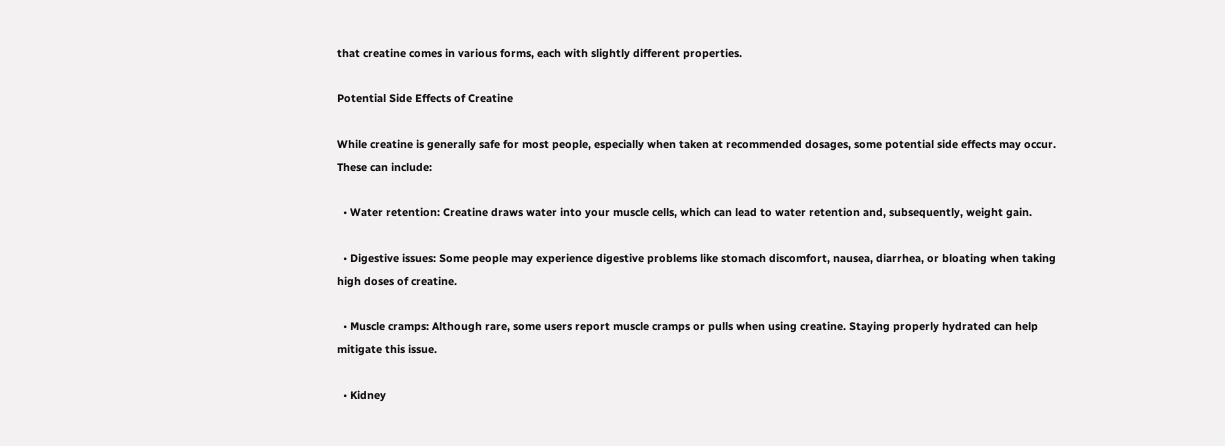that creatine comes in various forms, each with slightly different properties.

Potential Side Effects of Creatine

While creatine is generally safe for most people, especially when taken at recommended dosages, some potential side effects may occur. These can include:

  • Water retention: Creatine draws water into your muscle cells, which can lead to water retention and, subsequently, weight gain.

  • Digestive issues: Some people may experience digestive problems like stomach discomfort, nausea, diarrhea, or bloating when taking high doses of creatine.

  • Muscle cramps: Although rare, some users report muscle cramps or pulls when using creatine. Staying properly hydrated can help mitigate this issue.

  • Kidney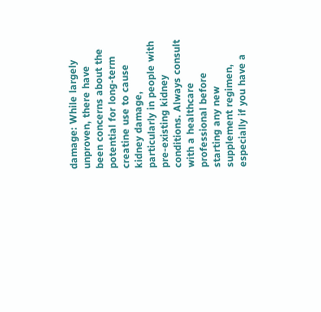damage: While largely unproven, there have been concerns about the potential for long-term creatine use to cause kidney damage, particularly in people with pre-existing kidney conditions. Always consult with a healthcare professional before starting any new supplement regimen, especially if you have a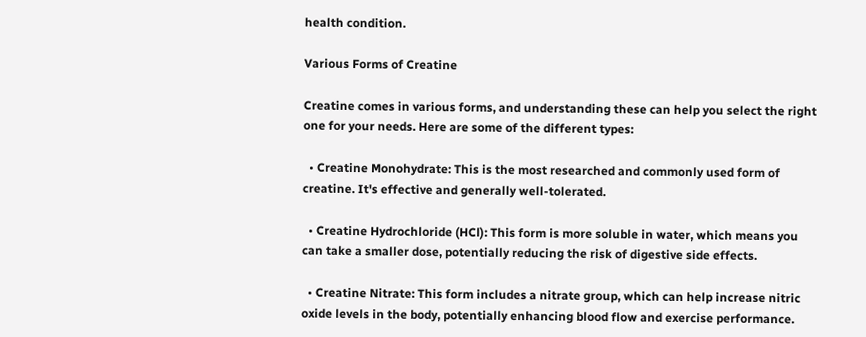health condition.

Various Forms of Creatine

Creatine comes in various forms, and understanding these can help you select the right one for your needs. Here are some of the different types:

  • Creatine Monohydrate: This is the most researched and commonly used form of creatine. It's effective and generally well-tolerated.

  • Creatine Hydrochloride (HCl): This form is more soluble in water, which means you can take a smaller dose, potentially reducing the risk of digestive side effects.

  • Creatine Nitrate: This form includes a nitrate group, which can help increase nitric oxide levels in the body, potentially enhancing blood flow and exercise performance.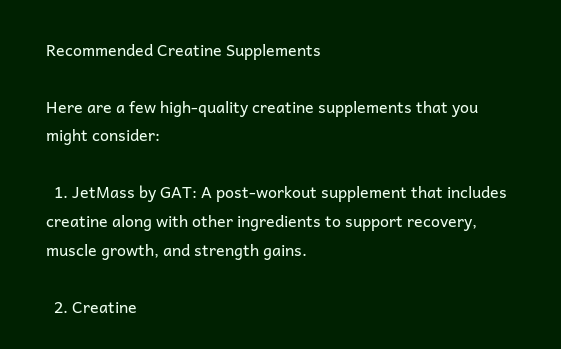Recommended Creatine Supplements

Here are a few high-quality creatine supplements that you might consider:

  1. JetMass by GAT: A post-workout supplement that includes creatine along with other ingredients to support recovery, muscle growth, and strength gains.

  2. Creatine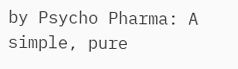by Psycho Pharma: A simple, pure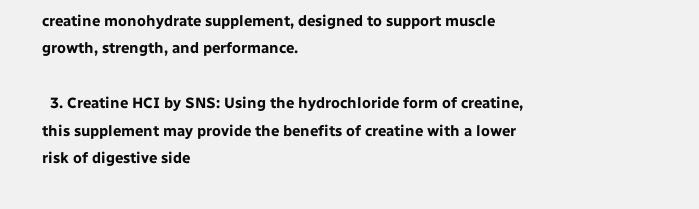creatine monohydrate supplement, designed to support muscle growth, strength, and performance.

  3. Creatine HCI by SNS: Using the hydrochloride form of creatine, this supplement may provide the benefits of creatine with a lower risk of digestive side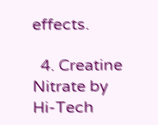effects.

  4. Creatine Nitrate by Hi-Tech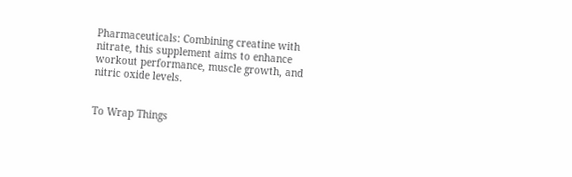Pharmaceuticals: Combining creatine with nitrate, this supplement aims to enhance workout performance, muscle growth, and nitric oxide levels.


To Wrap Things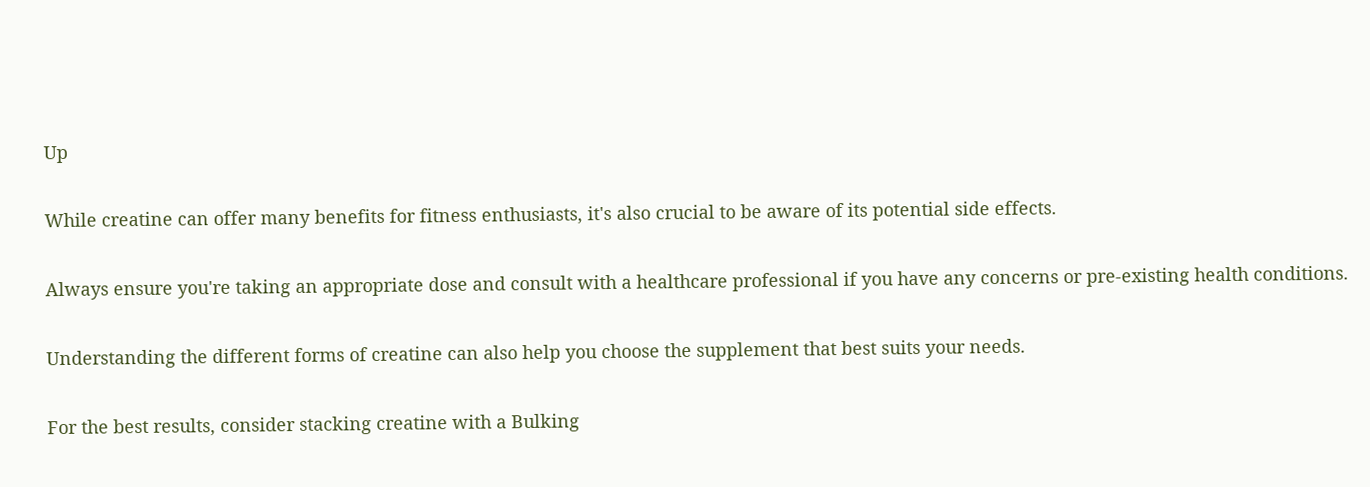Up

While creatine can offer many benefits for fitness enthusiasts, it's also crucial to be aware of its potential side effects.

Always ensure you're taking an appropriate dose and consult with a healthcare professional if you have any concerns or pre-existing health conditions.

Understanding the different forms of creatine can also help you choose the supplement that best suits your needs.

For the best results, consider stacking creatine with a Bulking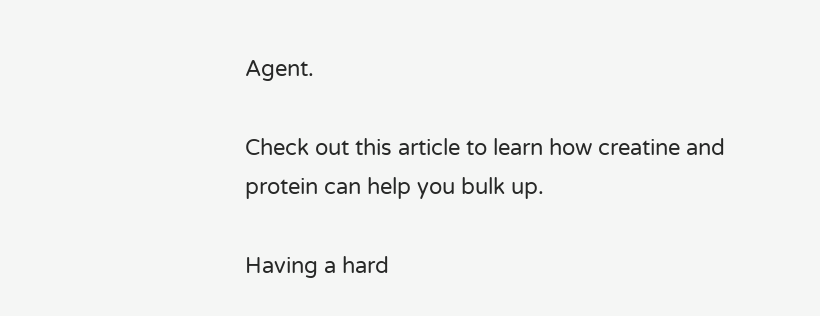Agent.

Check out this article to learn how creatine and protein can help you bulk up.

Having a hard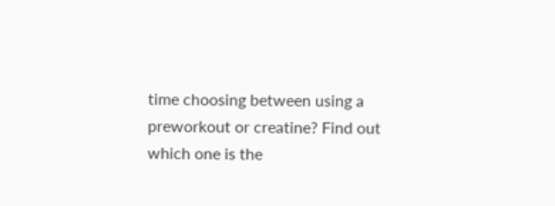time choosing between using a preworkout or creatine? Find out which one is the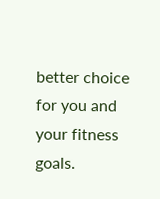better choice for you and your fitness goals.